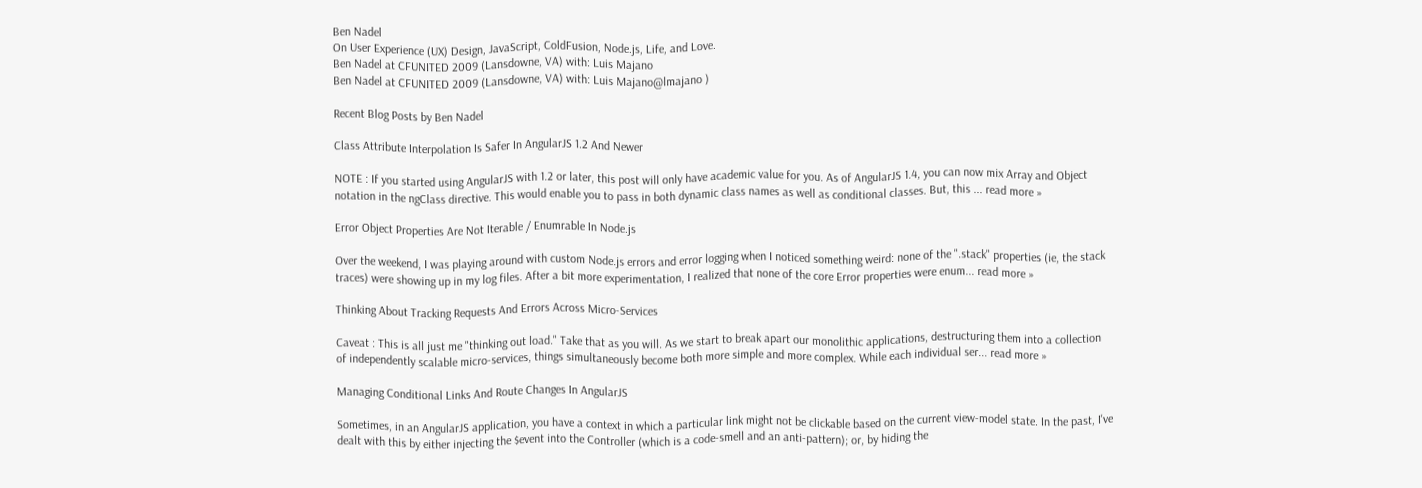Ben Nadel
On User Experience (UX) Design, JavaScript, ColdFusion, Node.js, Life, and Love.
Ben Nadel at CFUNITED 2009 (Lansdowne, VA) with: Luis Majano
Ben Nadel at CFUNITED 2009 (Lansdowne, VA) with: Luis Majano@lmajano )

Recent Blog Posts by Ben Nadel

Class Attribute Interpolation Is Safer In AngularJS 1.2 And Newer

NOTE : If you started using AngularJS with 1.2 or later, this post will only have academic value for you. As of AngularJS 1.4, you can now mix Array and Object notation in the ngClass directive. This would enable you to pass in both dynamic class names as well as conditional classes. But, this ... read more »

Error Object Properties Are Not Iterable / Enumrable In Node.js

Over the weekend, I was playing around with custom Node.js errors and error logging when I noticed something weird: none of the ".stack" properties (ie, the stack traces) were showing up in my log files. After a bit more experimentation, I realized that none of the core Error properties were enum... read more »

Thinking About Tracking Requests And Errors Across Micro-Services

Caveat : This is all just me "thinking out load." Take that as you will. As we start to break apart our monolithic applications, destructuring them into a collection of independently scalable micro-services, things simultaneously become both more simple and more complex. While each individual ser... read more »

Managing Conditional Links And Route Changes In AngularJS

Sometimes, in an AngularJS application, you have a context in which a particular link might not be clickable based on the current view-model state. In the past, I've dealt with this by either injecting the $event into the Controller (which is a code-smell and an anti-pattern); or, by hiding the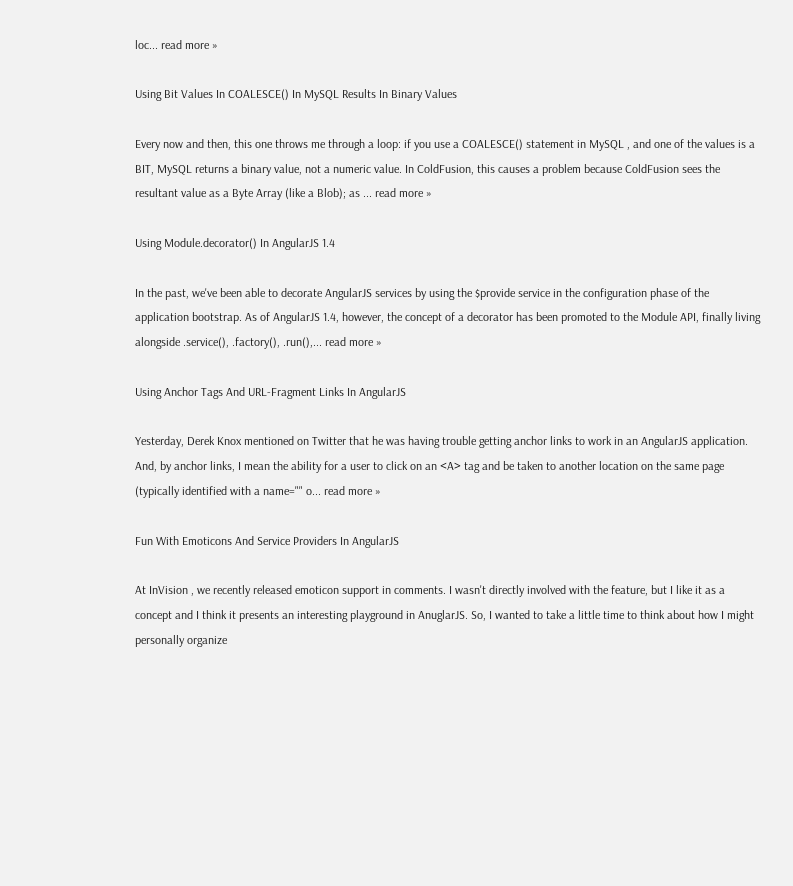loc... read more »

Using Bit Values In COALESCE() In MySQL Results In Binary Values

Every now and then, this one throws me through a loop: if you use a COALESCE() statement in MySQL , and one of the values is a BIT, MySQL returns a binary value, not a numeric value. In ColdFusion, this causes a problem because ColdFusion sees the resultant value as a Byte Array (like a Blob); as ... read more »

Using Module.decorator() In AngularJS 1.4

In the past, we've been able to decorate AngularJS services by using the $provide service in the configuration phase of the application bootstrap. As of AngularJS 1.4, however, the concept of a decorator has been promoted to the Module API, finally living alongside .service(), .factory(), .run(),... read more »

Using Anchor Tags And URL-Fragment Links In AngularJS

Yesterday, Derek Knox mentioned on Twitter that he was having trouble getting anchor links to work in an AngularJS application. And, by anchor links, I mean the ability for a user to click on an <A> tag and be taken to another location on the same page (typically identified with a name="" o... read more »

Fun With Emoticons And Service Providers In AngularJS

At InVision , we recently released emoticon support in comments. I wasn't directly involved with the feature, but I like it as a concept and I think it presents an interesting playground in AnuglarJS. So, I wanted to take a little time to think about how I might personally organize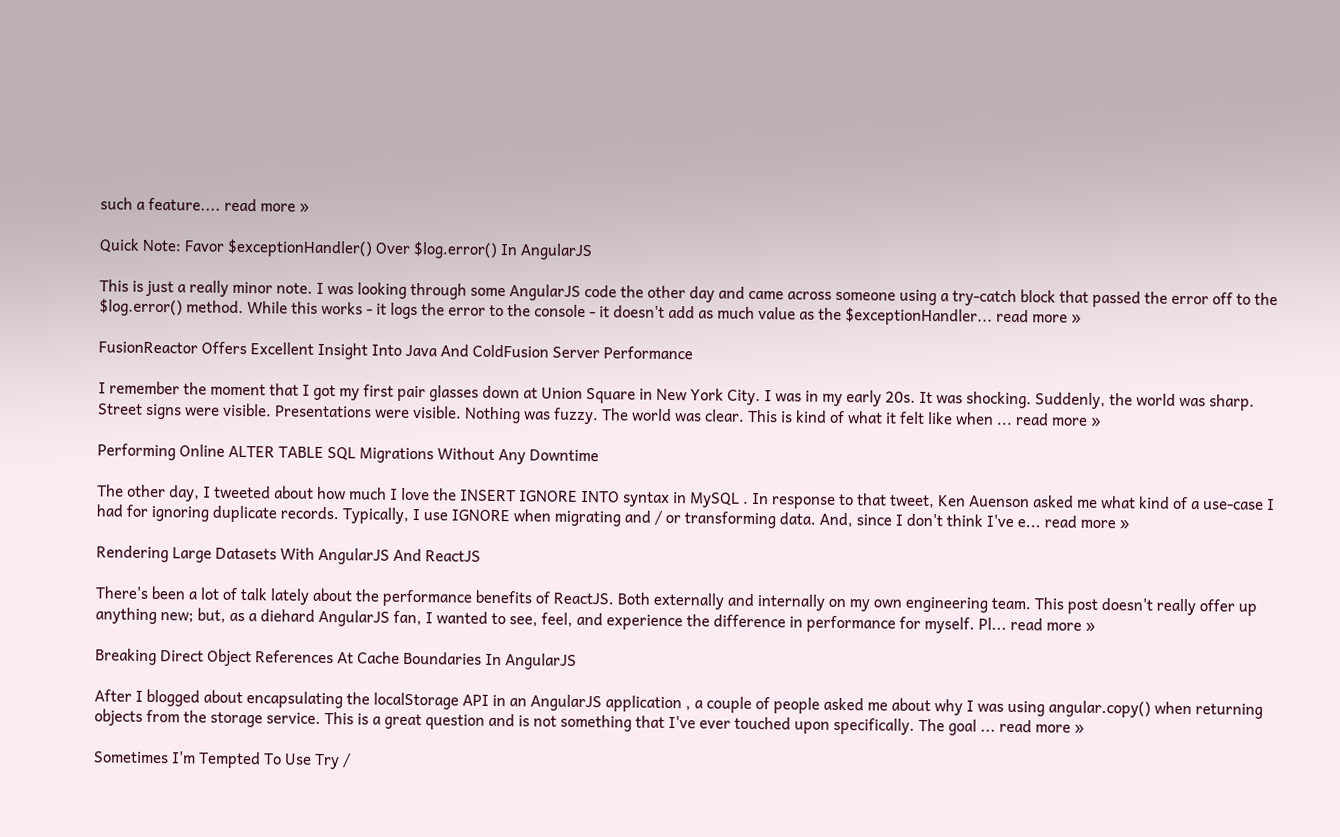such a feature.... read more »

Quick Note: Favor $exceptionHandler() Over $log.error() In AngularJS

This is just a really minor note. I was looking through some AngularJS code the other day and came across someone using a try-catch block that passed the error off to the $log.error() method. While this works - it logs the error to the console - it doesn't add as much value as the $exceptionHandler... read more »

FusionReactor Offers Excellent Insight Into Java And ColdFusion Server Performance

I remember the moment that I got my first pair glasses down at Union Square in New York City. I was in my early 20s. It was shocking. Suddenly, the world was sharp. Street signs were visible. Presentations were visible. Nothing was fuzzy. The world was clear. This is kind of what it felt like when ... read more »

Performing Online ALTER TABLE SQL Migrations Without Any Downtime

The other day, I tweeted about how much I love the INSERT IGNORE INTO syntax in MySQL . In response to that tweet, Ken Auenson asked me what kind of a use-case I had for ignoring duplicate records. Typically, I use IGNORE when migrating and / or transforming data. And, since I don't think I've e... read more »

Rendering Large Datasets With AngularJS And ReactJS

There's been a lot of talk lately about the performance benefits of ReactJS. Both externally and internally on my own engineering team. This post doesn't really offer up anything new; but, as a diehard AngularJS fan, I wanted to see, feel, and experience the difference in performance for myself. Pl... read more »

Breaking Direct Object References At Cache Boundaries In AngularJS

After I blogged about encapsulating the localStorage API in an AngularJS application , a couple of people asked me about why I was using angular.copy() when returning objects from the storage service. This is a great question and is not something that I've ever touched upon specifically. The goal ... read more »

Sometimes I'm Tempted To Use Try /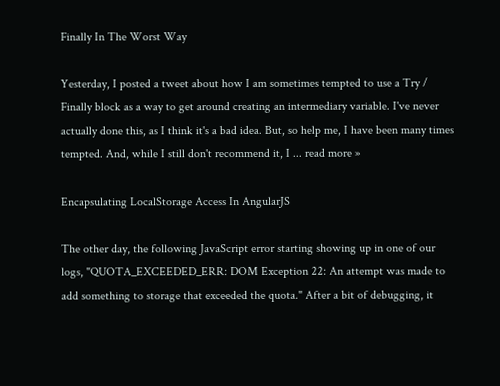Finally In The Worst Way

Yesterday, I posted a tweet about how I am sometimes tempted to use a Try / Finally block as a way to get around creating an intermediary variable. I've never actually done this, as I think it's a bad idea. But, so help me, I have been many times tempted. And, while I still don't recommend it, I ... read more »

Encapsulating LocalStorage Access In AngularJS

The other day, the following JavaScript error starting showing up in one of our logs, "QUOTA_EXCEEDED_ERR: DOM Exception 22: An attempt was made to add something to storage that exceeded the quota." After a bit of debugging, it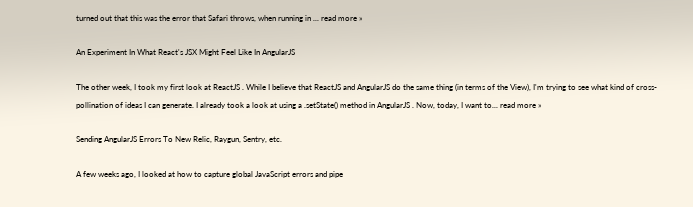turned out that this was the error that Safari throws, when running in ... read more »

An Experiment In What React's JSX Might Feel Like In AngularJS

The other week, I took my first look at ReactJS . While I believe that ReactJS and AngularJS do the same thing (in terms of the View), I'm trying to see what kind of cross-pollination of ideas I can generate. I already took a look at using a .setState() method in AngularJS . Now, today, I want to... read more »

Sending AngularJS Errors To New Relic, Raygun, Sentry, etc.

A few weeks ago, I looked at how to capture global JavaScript errors and pipe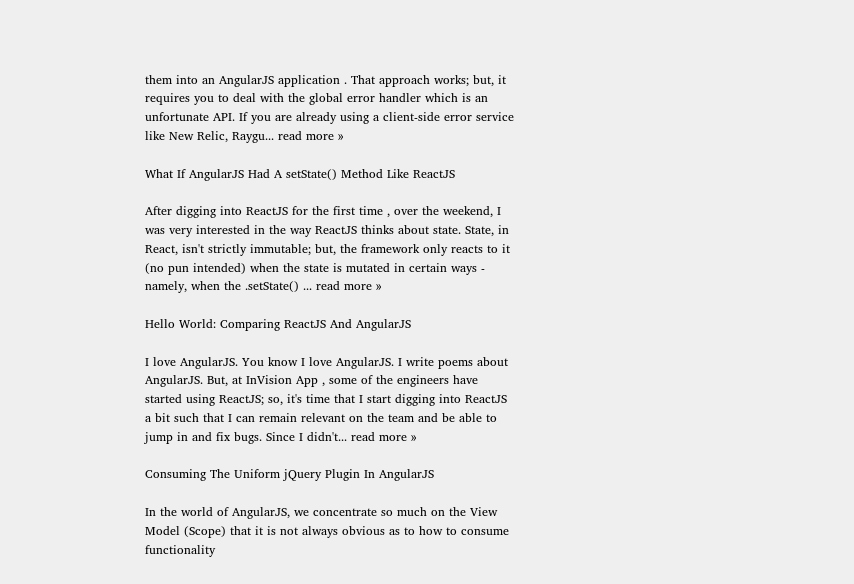them into an AngularJS application . That approach works; but, it requires you to deal with the global error handler which is an unfortunate API. If you are already using a client-side error service like New Relic, Raygu... read more »

What If AngularJS Had A setState() Method Like ReactJS

After digging into ReactJS for the first time , over the weekend, I was very interested in the way ReactJS thinks about state. State, in React, isn't strictly immutable; but, the framework only reacts to it (no pun intended) when the state is mutated in certain ways - namely, when the .setState() ... read more »

Hello World: Comparing ReactJS And AngularJS

I love AngularJS. You know I love AngularJS. I write poems about AngularJS. But, at InVision App , some of the engineers have started using ReactJS; so, it's time that I start digging into ReactJS a bit such that I can remain relevant on the team and be able to jump in and fix bugs. Since I didn't... read more »

Consuming The Uniform jQuery Plugin In AngularJS

In the world of AngularJS, we concentrate so much on the View Model (Scope) that it is not always obvious as to how to consume functionality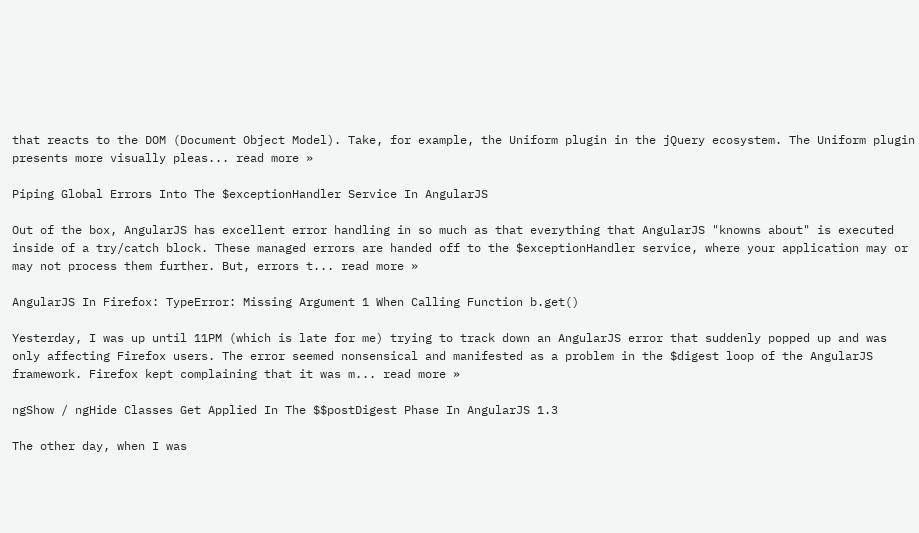that reacts to the DOM (Document Object Model). Take, for example, the Uniform plugin in the jQuery ecosystem. The Uniform plugin presents more visually pleas... read more »

Piping Global Errors Into The $exceptionHandler Service In AngularJS

Out of the box, AngularJS has excellent error handling in so much as that everything that AngularJS "knowns about" is executed inside of a try/catch block. These managed errors are handed off to the $exceptionHandler service, where your application may or may not process them further. But, errors t... read more »

AngularJS In Firefox: TypeError: Missing Argument 1 When Calling Function b.get()

Yesterday, I was up until 11PM (which is late for me) trying to track down an AngularJS error that suddenly popped up and was only affecting Firefox users. The error seemed nonsensical and manifested as a problem in the $digest loop of the AngularJS framework. Firefox kept complaining that it was m... read more »

ngShow / ngHide Classes Get Applied In The $$postDigest Phase In AngularJS 1.3

The other day, when I was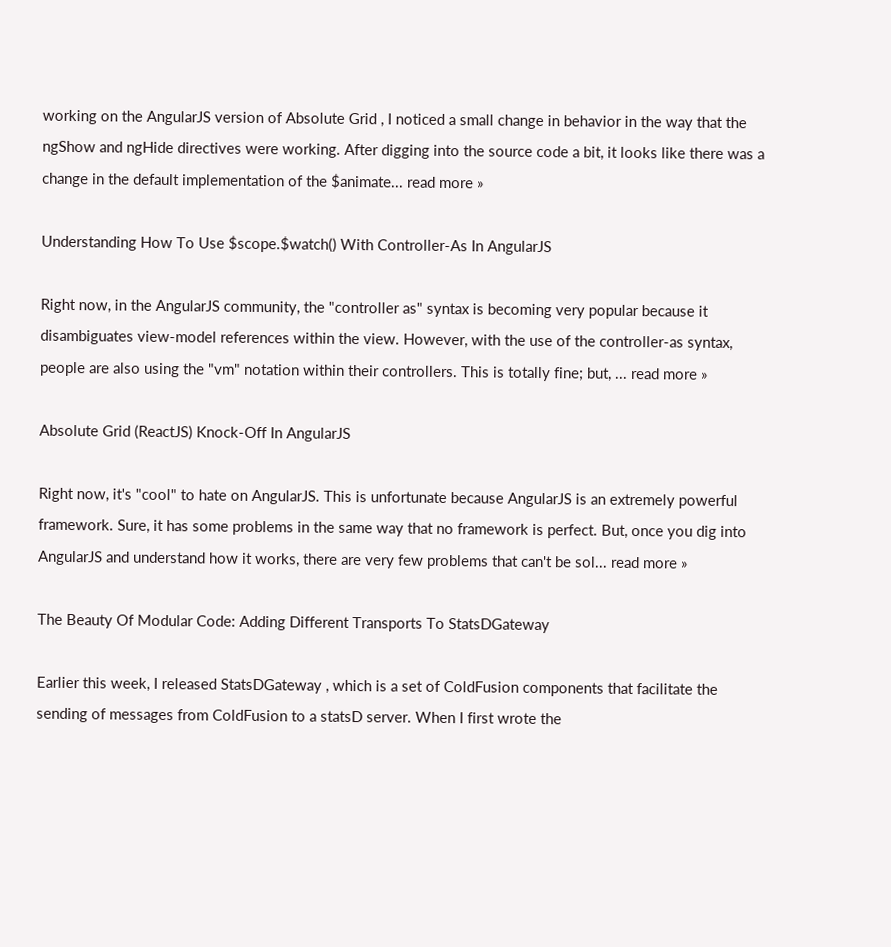working on the AngularJS version of Absolute Grid , I noticed a small change in behavior in the way that the ngShow and ngHide directives were working. After digging into the source code a bit, it looks like there was a change in the default implementation of the $animate... read more »

Understanding How To Use $scope.$watch() With Controller-As In AngularJS

Right now, in the AngularJS community, the "controller as" syntax is becoming very popular because it disambiguates view-model references within the view. However, with the use of the controller-as syntax, people are also using the "vm" notation within their controllers. This is totally fine; but, ... read more »

Absolute Grid (ReactJS) Knock-Off In AngularJS

Right now, it's "cool" to hate on AngularJS. This is unfortunate because AngularJS is an extremely powerful framework. Sure, it has some problems in the same way that no framework is perfect. But, once you dig into AngularJS and understand how it works, there are very few problems that can't be sol... read more »

The Beauty Of Modular Code: Adding Different Transports To StatsDGateway

Earlier this week, I released StatsDGateway , which is a set of ColdFusion components that facilitate the sending of messages from ColdFusion to a statsD server. When I first wrote the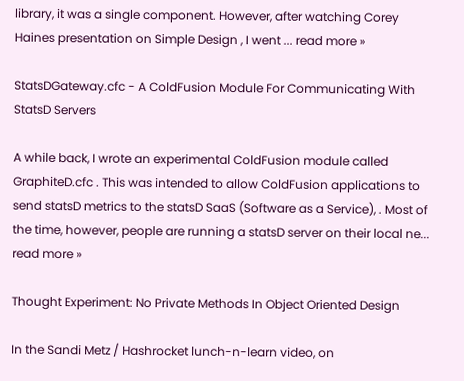library, it was a single component. However, after watching Corey Haines presentation on Simple Design , I went ... read more »

StatsDGateway.cfc - A ColdFusion Module For Communicating With StatsD Servers

A while back, I wrote an experimental ColdFusion module called GraphiteD.cfc . This was intended to allow ColdFusion applications to send statsD metrics to the statsD SaaS (Software as a Service), . Most of the time, however, people are running a statsD server on their local ne... read more »

Thought Experiment: No Private Methods In Object Oriented Design

In the Sandi Metz / Hashrocket lunch-n-learn video, on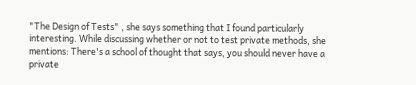"The Design of Tests" , she says something that I found particularly interesting. While discussing whether or not to test private methods, she mentions: There's a school of thought that says, you should never have a private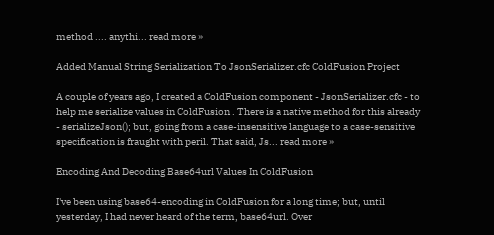method .... anythi... read more »

Added Manual String Serialization To JsonSerializer.cfc ColdFusion Project

A couple of years ago, I created a ColdFusion component - JsonSerializer.cfc - to help me serialize values in ColdFusion . There is a native method for this already - serializeJson(); but, going from a case-insensitive language to a case-sensitive specification is fraught with peril. That said, Js... read more »

Encoding And Decoding Base64url Values In ColdFusion

I've been using base64-encoding in ColdFusion for a long time; but, until yesterday, I had never heard of the term, base64url. Over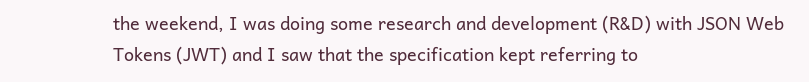the weekend, I was doing some research and development (R&D) with JSON Web Tokens (JWT) and I saw that the specification kept referring to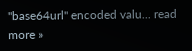"base64url" encoded valu... read more »